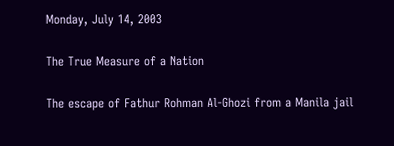Monday, July 14, 2003

The True Measure of a Nation

The escape of Fathur Rohman Al-Ghozi from a Manila jail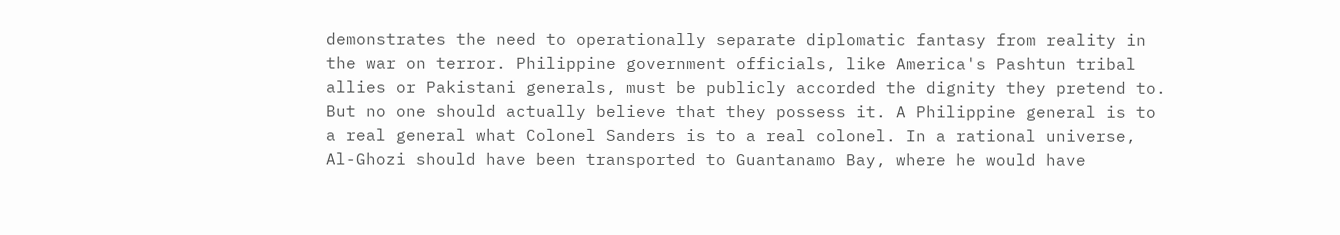demonstrates the need to operationally separate diplomatic fantasy from reality in the war on terror. Philippine government officials, like America's Pashtun tribal allies or Pakistani generals, must be publicly accorded the dignity they pretend to. But no one should actually believe that they possess it. A Philippine general is to a real general what Colonel Sanders is to a real colonel. In a rational universe, Al-Ghozi should have been transported to Guantanamo Bay, where he would have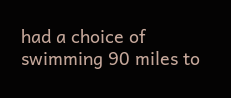had a choice of swimming 90 miles to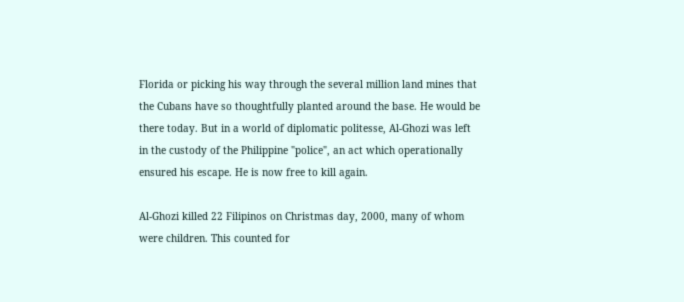Florida or picking his way through the several million land mines that the Cubans have so thoughtfully planted around the base. He would be there today. But in a world of diplomatic politesse, Al-Ghozi was left in the custody of the Philippine "police", an act which operationally ensured his escape. He is now free to kill again.

Al-Ghozi killed 22 Filipinos on Christmas day, 2000, many of whom were children. This counted for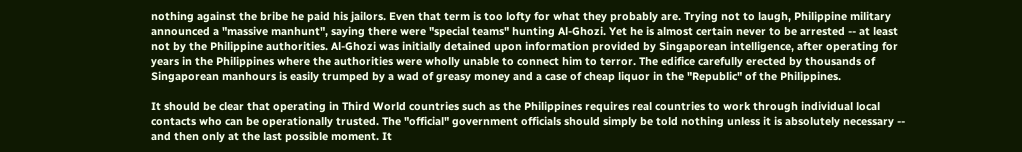nothing against the bribe he paid his jailors. Even that term is too lofty for what they probably are. Trying not to laugh, Philippine military announced a "massive manhunt", saying there were "special teams" hunting Al-Ghozi. Yet he is almost certain never to be arrested -- at least not by the Philippine authorities. Al-Ghozi was initially detained upon information provided by Singaporean intelligence, after operating for years in the Philippines where the authorities were wholly unable to connect him to terror. The edifice carefully erected by thousands of Singaporean manhours is easily trumped by a wad of greasy money and a case of cheap liquor in the "Republic" of the Philippines.

It should be clear that operating in Third World countries such as the Philippines requires real countries to work through individual local contacts who can be operationally trusted. The "official" government officials should simply be told nothing unless it is absolutely necessary -- and then only at the last possible moment. It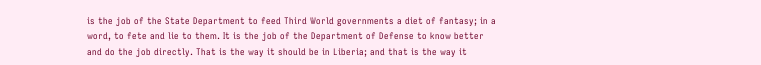is the job of the State Department to feed Third World governments a diet of fantasy; in a word, to fete and lie to them. It is the job of the Department of Defense to know better and do the job directly. That is the way it should be in Liberia; and that is the way it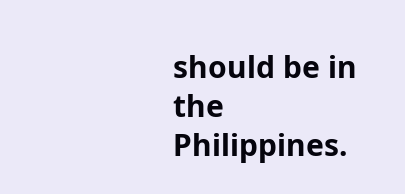should be in the Philippines.